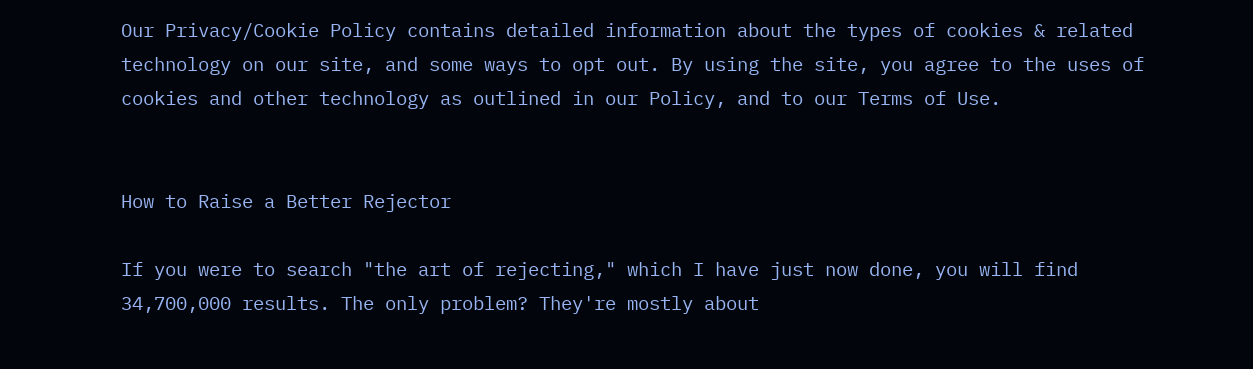Our Privacy/Cookie Policy contains detailed information about the types of cookies & related technology on our site, and some ways to opt out. By using the site, you agree to the uses of cookies and other technology as outlined in our Policy, and to our Terms of Use.


How to Raise a Better Rejector

If you were to search "the art of rejecting," which I have just now done, you will find 34,700,000 results. The only problem? They're mostly about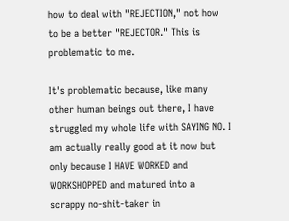how to deal with "REJECTION," not how to be a better "REJECTOR." This is problematic to me.

It's problematic because, like many other human beings out there, I have struggled my whole life with SAYING NO. I am actually really good at it now but only because I HAVE WORKED and WORKSHOPPED and matured into a scrappy no-shit-taker in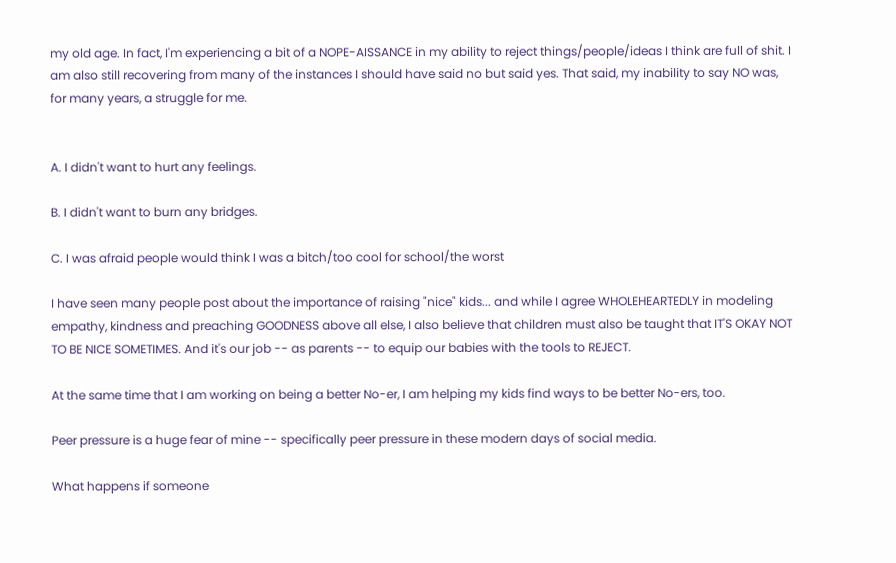my old age. In fact, I'm experiencing a bit of a NOPE-AISSANCE in my ability to reject things/people/ideas I think are full of shit. I am also still recovering from many of the instances I should have said no but said yes. That said, my inability to say NO was, for many years, a struggle for me.


A. I didn't want to hurt any feelings.

B. I didn't want to burn any bridges.

C. I was afraid people would think I was a bitch/too cool for school/the worst

I have seen many people post about the importance of raising "nice" kids... and while I agree WHOLEHEARTEDLY in modeling empathy, kindness and preaching GOODNESS above all else, I also believe that children must also be taught that IT'S OKAY NOT TO BE NICE SOMETIMES. And it's our job -- as parents -- to equip our babies with the tools to REJECT.

At the same time that I am working on being a better No-er, I am helping my kids find ways to be better No-ers, too.

Peer pressure is a huge fear of mine -- specifically peer pressure in these modern days of social media.

What happens if someone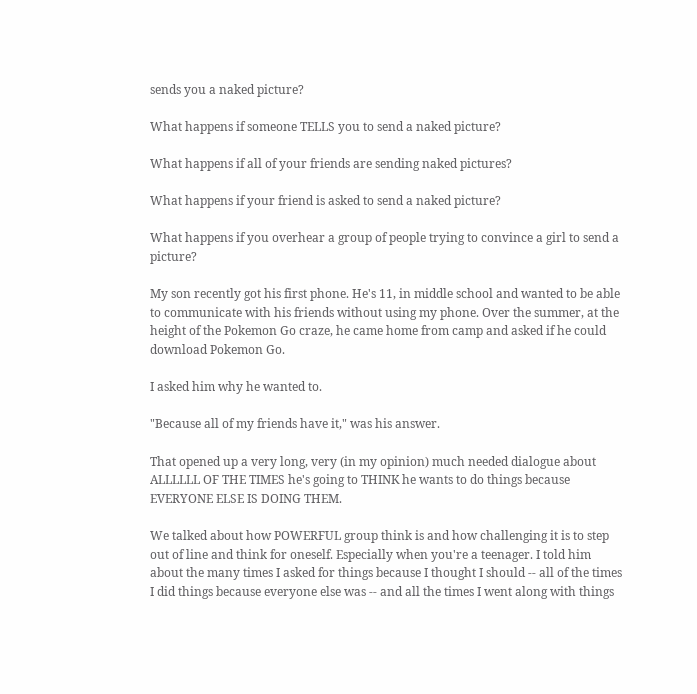sends you a naked picture?

What happens if someone TELLS you to send a naked picture?

What happens if all of your friends are sending naked pictures?

What happens if your friend is asked to send a naked picture?

What happens if you overhear a group of people trying to convince a girl to send a picture?

My son recently got his first phone. He's 11, in middle school and wanted to be able to communicate with his friends without using my phone. Over the summer, at the height of the Pokemon Go craze, he came home from camp and asked if he could download Pokemon Go.

I asked him why he wanted to.

"Because all of my friends have it," was his answer.

That opened up a very long, very (in my opinion) much needed dialogue about ALLLLLL OF THE TIMES he's going to THINK he wants to do things because EVERYONE ELSE IS DOING THEM.

We talked about how POWERFUL group think is and how challenging it is to step out of line and think for oneself. Especially when you're a teenager. I told him about the many times I asked for things because I thought I should -- all of the times I did things because everyone else was -- and all the times I went along with things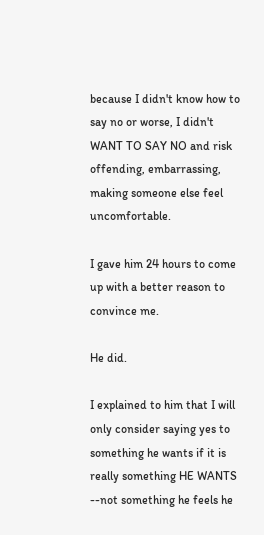because I didn't know how to say no or worse, I didn't WANT TO SAY NO and risk offending, embarrassing, making someone else feel uncomfortable.

I gave him 24 hours to come up with a better reason to convince me.

He did.

I explained to him that I will only consider saying yes to something he wants if it is really something HE WANTS --not something he feels he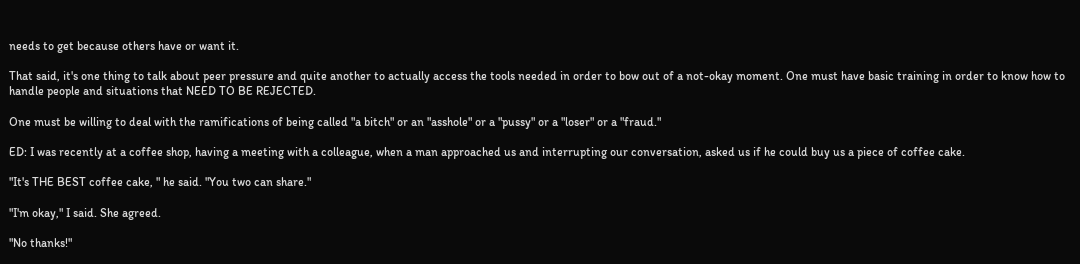needs to get because others have or want it.

That said, it's one thing to talk about peer pressure and quite another to actually access the tools needed in order to bow out of a not-okay moment. One must have basic training in order to know how to handle people and situations that NEED TO BE REJECTED.

One must be willing to deal with the ramifications of being called "a bitch" or an "asshole" or a "pussy" or a "loser" or a "fraud."

ED: I was recently at a coffee shop, having a meeting with a colleague, when a man approached us and interrupting our conversation, asked us if he could buy us a piece of coffee cake.

"It's THE BEST coffee cake, " he said. "You two can share."

"I'm okay," I said. She agreed.

"No thanks!"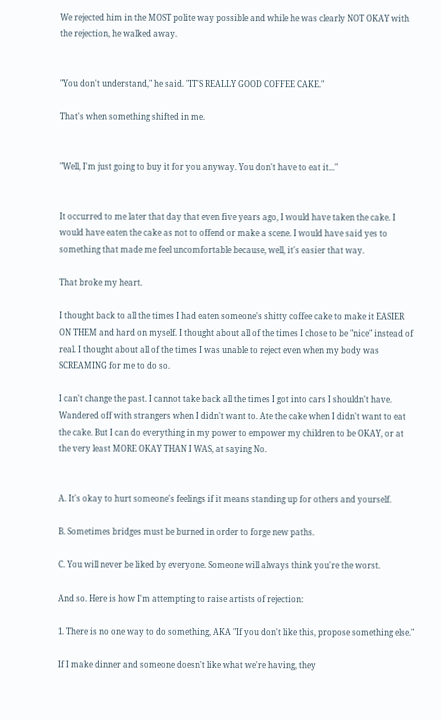We rejected him in the MOST polite way possible and while he was clearly NOT OKAY with the rejection, he walked away.


"You don't understand," he said. "IT'S REALLY GOOD COFFEE CAKE."

That's when something shifted in me.


"Well, I'm just going to buy it for you anyway. You don't have to eat it..."


It occurred to me later that day that even five years ago, I would have taken the cake. I would have eaten the cake as not to offend or make a scene. I would have said yes to something that made me feel uncomfortable because, well, it's easier that way.

That broke my heart.

I thought back to all the times I had eaten someone's shitty coffee cake to make it EASIER ON THEM and hard on myself. I thought about all of the times I chose to be "nice" instead of real. I thought about all of the times I was unable to reject even when my body was SCREAMING for me to do so.

I can't change the past. I cannot take back all the times I got into cars I shouldn't have. Wandered off with strangers when I didn't want to. Ate the cake when I didn't want to eat the cake. But I can do everything in my power to empower my children to be OKAY, or at the very least MORE OKAY THAN I WAS, at saying No.


A. It's okay to hurt someone's feelings if it means standing up for others and yourself.

B. Sometimes bridges must be burned in order to forge new paths.

C. You will never be liked by everyone. Someone will always think you're the worst.

And so. Here is how I'm attempting to raise artists of rejection:

1. There is no one way to do something, AKA "If you don't like this, propose something else."

If I make dinner and someone doesn't like what we're having, they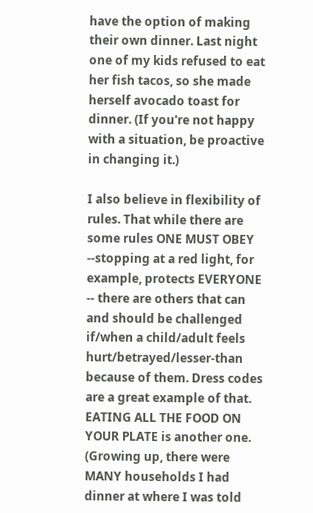have the option of making their own dinner. Last night one of my kids refused to eat her fish tacos, so she made herself avocado toast for dinner. (If you're not happy with a situation, be proactive in changing it.)

I also believe in flexibility of rules. That while there are some rules ONE MUST OBEY --stopping at a red light, for example, protects EVERYONE -- there are others that can and should be challenged if/when a child/adult feels hurt/betrayed/lesser-than because of them. Dress codes are a great example of that. EATING ALL THE FOOD ON YOUR PLATE is another one. (Growing up, there were MANY households I had dinner at where I was told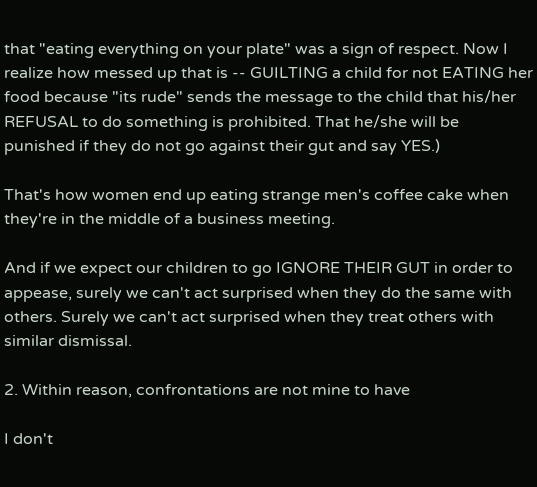that "eating everything on your plate" was a sign of respect. Now I realize how messed up that is -- GUILTING a child for not EATING her food because "its rude" sends the message to the child that his/her REFUSAL to do something is prohibited. That he/she will be punished if they do not go against their gut and say YES.)

That's how women end up eating strange men's coffee cake when they're in the middle of a business meeting.

And if we expect our children to go IGNORE THEIR GUT in order to appease, surely we can't act surprised when they do the same with others. Surely we can't act surprised when they treat others with similar dismissal.

2. Within reason, confrontations are not mine to have

I don't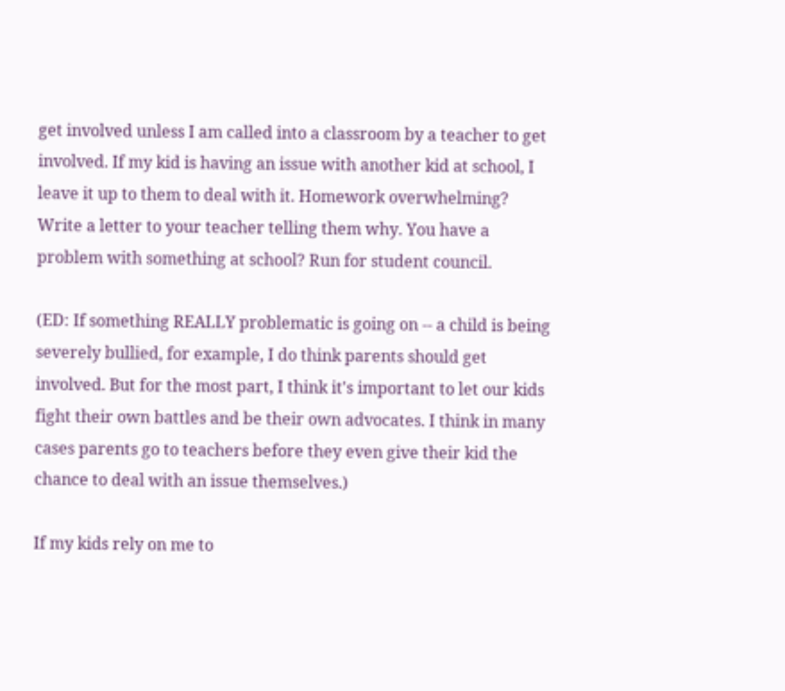get involved unless I am called into a classroom by a teacher to get involved. If my kid is having an issue with another kid at school, I leave it up to them to deal with it. Homework overwhelming? Write a letter to your teacher telling them why. You have a problem with something at school? Run for student council.

(ED: If something REALLY problematic is going on -- a child is being severely bullied, for example, I do think parents should get involved. But for the most part, I think it's important to let our kids fight their own battles and be their own advocates. I think in many cases parents go to teachers before they even give their kid the chance to deal with an issue themselves.)

If my kids rely on me to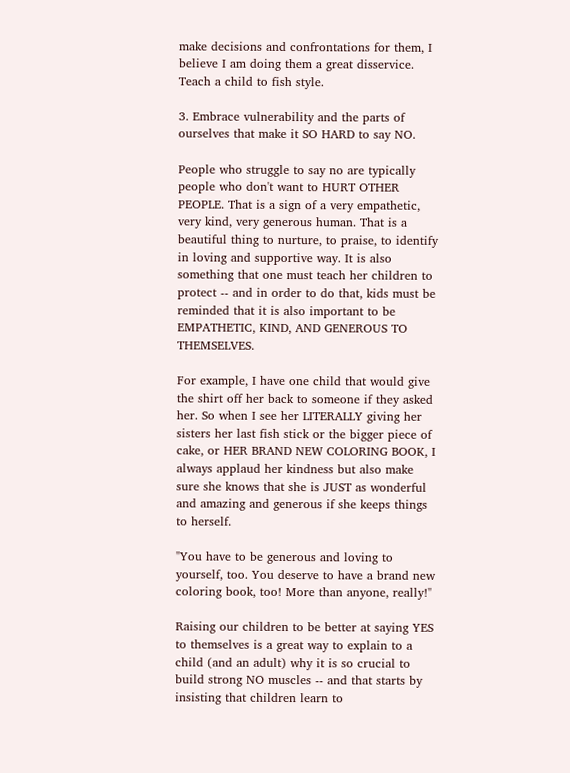make decisions and confrontations for them, I believe I am doing them a great disservice. Teach a child to fish style.

3. Embrace vulnerability and the parts of ourselves that make it SO HARD to say NO.

People who struggle to say no are typically people who don't want to HURT OTHER PEOPLE. That is a sign of a very empathetic, very kind, very generous human. That is a beautiful thing to nurture, to praise, to identify in loving and supportive way. It is also something that one must teach her children to protect -- and in order to do that, kids must be reminded that it is also important to be EMPATHETIC, KIND, AND GENEROUS TO THEMSELVES.

For example, I have one child that would give the shirt off her back to someone if they asked her. So when I see her LITERALLY giving her sisters her last fish stick or the bigger piece of cake, or HER BRAND NEW COLORING BOOK, I always applaud her kindness but also make sure she knows that she is JUST as wonderful and amazing and generous if she keeps things to herself.

"You have to be generous and loving to yourself, too. You deserve to have a brand new coloring book, too! More than anyone, really!"

Raising our children to be better at saying YES to themselves is a great way to explain to a child (and an adult) why it is so crucial to build strong NO muscles -- and that starts by insisting that children learn to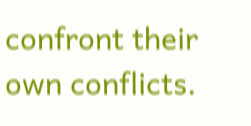confront their own conflicts.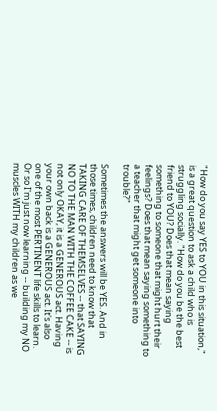"How do you say YES to YOU in this situation," is a great question to ask a child who is struggling socially. "How do you be the best friend to YOU? Does that mean saying something to someone that might hurt their feelings? Does that mean saying something to a teacher that might get someone into trouble?"

Sometimes the answers will be YES. And in those times, children need to know that TAKING CARE OF THEMSELVES -- that SAYING NO TO THE MAN WITH THE COFFEE CAKE -- is not only OKAY, it is a GENEROUS act. Having your own back is a GENEROUS act. It's also one of the most PERTINENT life skills to learn. Or so I'm just now learning -- building my NO muscles WITH my children as we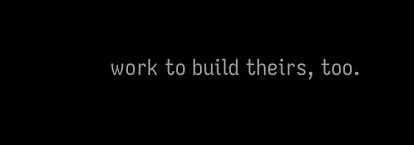work to build theirs, too.